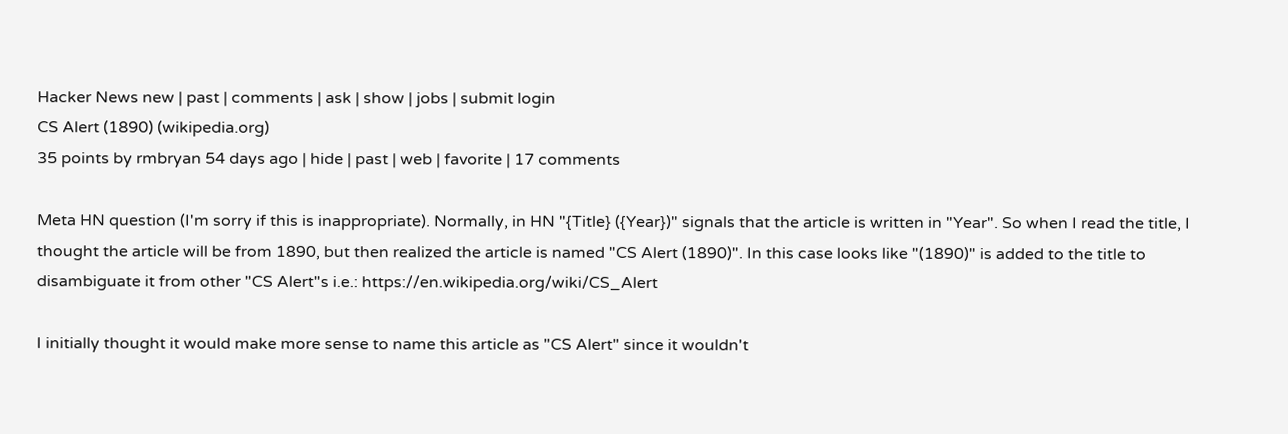Hacker News new | past | comments | ask | show | jobs | submit login
CS Alert (1890) (wikipedia.org)
35 points by rmbryan 54 days ago | hide | past | web | favorite | 17 comments

Meta HN question (I'm sorry if this is inappropriate). Normally, in HN "{Title} ({Year})" signals that the article is written in "Year". So when I read the title, I thought the article will be from 1890, but then realized the article is named "CS Alert (1890)". In this case looks like "(1890)" is added to the title to disambiguate it from other "CS Alert"s i.e.: https://en.wikipedia.org/wiki/CS_Alert

I initially thought it would make more sense to name this article as "CS Alert" since it wouldn't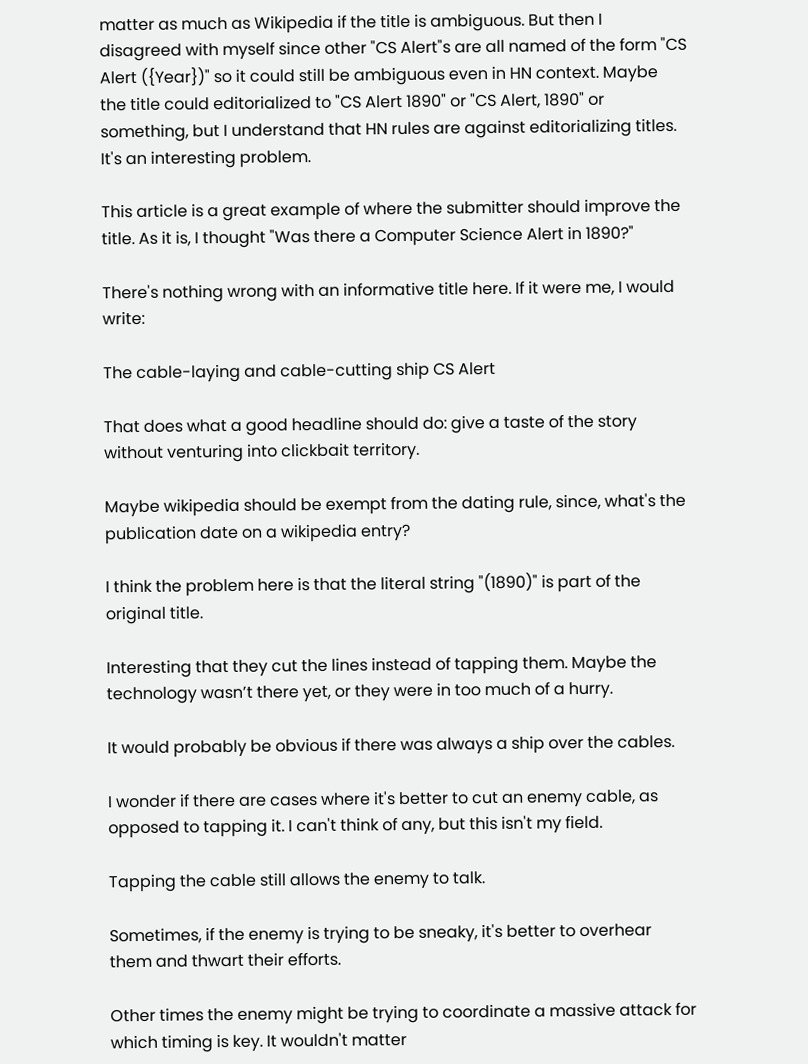matter as much as Wikipedia if the title is ambiguous. But then I disagreed with myself since other "CS Alert"s are all named of the form "CS Alert ({Year})" so it could still be ambiguous even in HN context. Maybe the title could editorialized to "CS Alert 1890" or "CS Alert, 1890" or something, but I understand that HN rules are against editorializing titles. It's an interesting problem.

This article is a great example of where the submitter should improve the title. As it is, I thought "Was there a Computer Science Alert in 1890?"

There's nothing wrong with an informative title here. If it were me, I would write:

The cable-laying and cable-cutting ship CS Alert

That does what a good headline should do: give a taste of the story without venturing into clickbait territory.

Maybe wikipedia should be exempt from the dating rule, since, what's the publication date on a wikipedia entry?

I think the problem here is that the literal string "(1890)" is part of the original title.

Interesting that they cut the lines instead of tapping them. Maybe the technology wasn’t there yet, or they were in too much of a hurry.

It would probably be obvious if there was always a ship over the cables.

I wonder if there are cases where it's better to cut an enemy cable, as opposed to tapping it. I can't think of any, but this isn't my field.

Tapping the cable still allows the enemy to talk.

Sometimes, if the enemy is trying to be sneaky, it's better to overhear them and thwart their efforts.

Other times the enemy might be trying to coordinate a massive attack for which timing is key. It wouldn't matter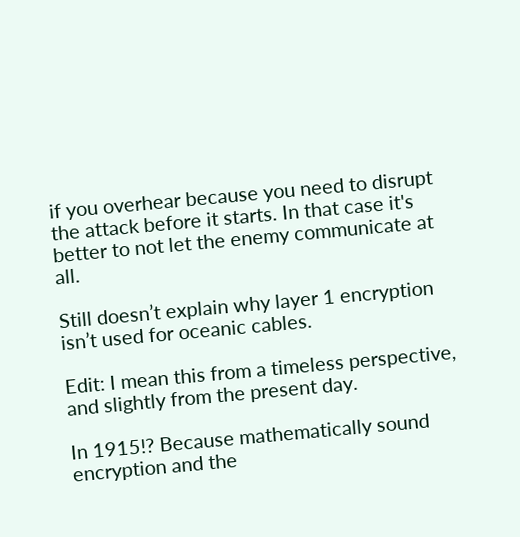if you overhear because you need to disrupt the attack before it starts. In that case it's better to not let the enemy communicate at all.

Still doesn’t explain why layer 1 encryption isn’t used for oceanic cables.

Edit: I mean this from a timeless perspective, and slightly from the present day.

In 1915!? Because mathematically sound encryption and the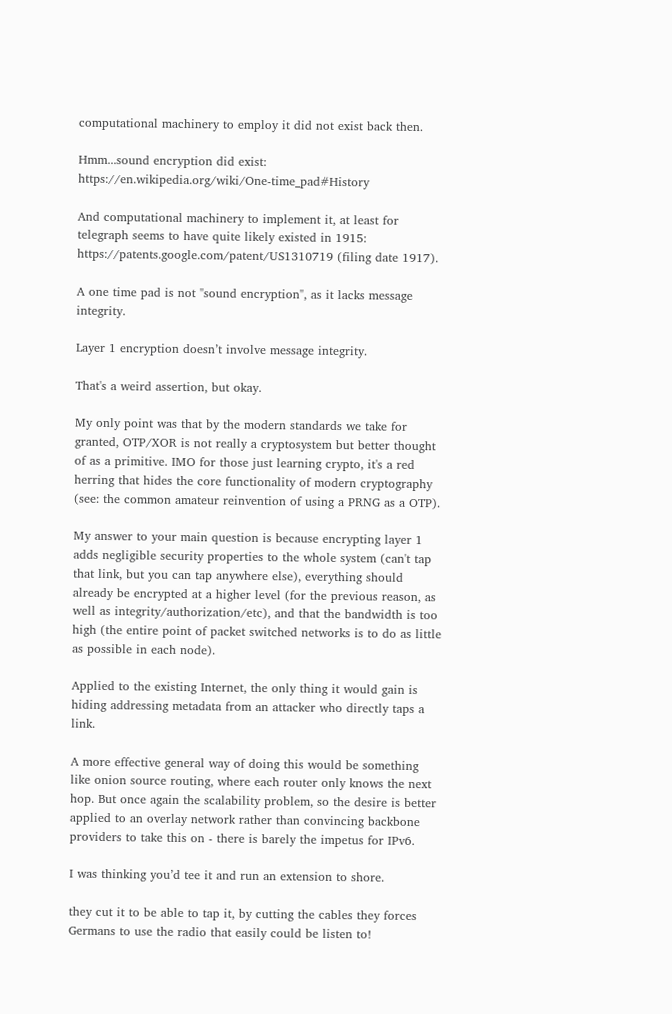computational machinery to employ it did not exist back then.

Hmm...sound encryption did exist: https://en.wikipedia.org/wiki/One-time_pad#History

And computational machinery to implement it, at least for telegraph seems to have quite likely existed in 1915: https://patents.google.com/patent/US1310719 (filing date 1917).

A one time pad is not "sound encryption", as it lacks message integrity.

Layer 1 encryption doesn’t involve message integrity.

That's a weird assertion, but okay.

My only point was that by the modern standards we take for granted, OTP/XOR is not really a cryptosystem but better thought of as a primitive. IMO for those just learning crypto, it's a red herring that hides the core functionality of modern cryptography (see: the common amateur reinvention of using a PRNG as a OTP).

My answer to your main question is because encrypting layer 1 adds negligible security properties to the whole system (can't tap that link, but you can tap anywhere else), everything should already be encrypted at a higher level (for the previous reason, as well as integrity/authorization/etc), and that the bandwidth is too high (the entire point of packet switched networks is to do as little as possible in each node).

Applied to the existing Internet, the only thing it would gain is hiding addressing metadata from an attacker who directly taps a link.

A more effective general way of doing this would be something like onion source routing, where each router only knows the next hop. But once again the scalability problem, so the desire is better applied to an overlay network rather than convincing backbone providers to take this on - there is barely the impetus for IPv6.

I was thinking you’d tee it and run an extension to shore.

they cut it to be able to tap it, by cutting the cables they forces Germans to use the radio that easily could be listen to!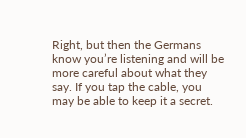Right, but then the Germans know you’re listening and will be more careful about what they say. If you tap the cable, you may be able to keep it a secret.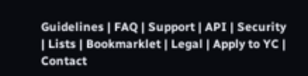Guidelines | FAQ | Support | API | Security | Lists | Bookmarklet | Legal | Apply to YC | Contact